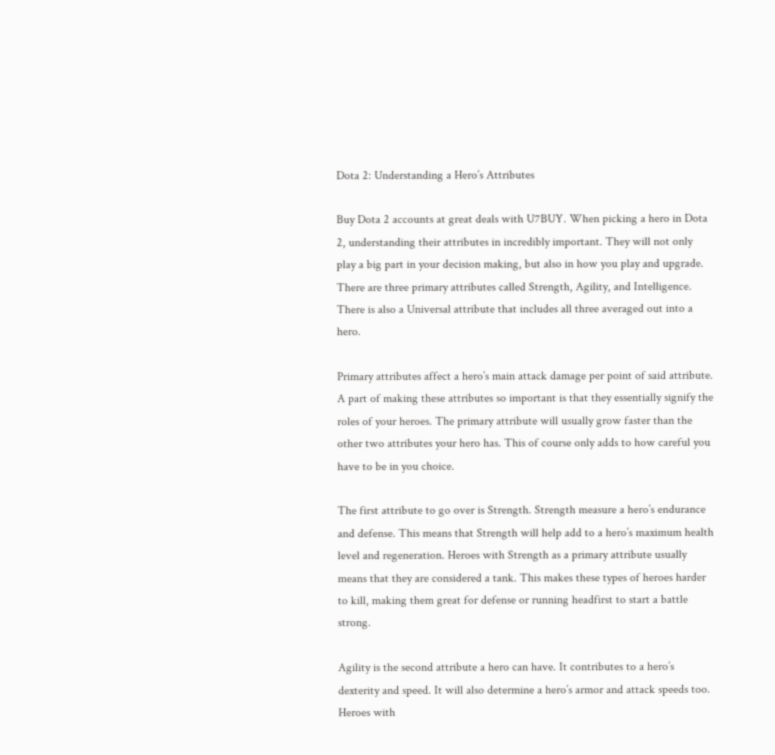Dota 2: Understanding a Hero’s Attributes

Buy Dota 2 accounts at great deals with U7BUY. When picking a hero in Dota 2, understanding their attributes in incredibly important. They will not only play a big part in your decision making, but also in how you play and upgrade. There are three primary attributes called Strength, Agility, and Intelligence. There is also a Universal attribute that includes all three averaged out into a hero.

Primary attributes affect a hero’s main attack damage per point of said attribute. A part of making these attributes so important is that they essentially signify the roles of your heroes. The primary attribute will usually grow faster than the other two attributes your hero has. This of course only adds to how careful you have to be in you choice.

The first attribute to go over is Strength. Strength measure a hero’s endurance and defense. This means that Strength will help add to a hero’s maximum health level and regeneration. Heroes with Strength as a primary attribute usually means that they are considered a tank. This makes these types of heroes harder to kill, making them great for defense or running headfirst to start a battle strong.

Agility is the second attribute a hero can have. It contributes to a hero’s dexterity and speed. It will also determine a hero’s armor and attack speeds too. Heroes with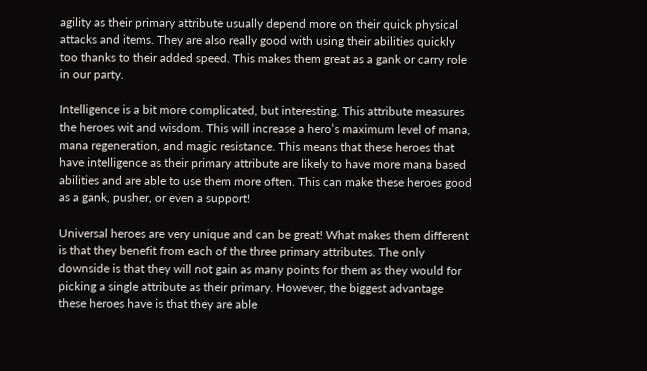agility as their primary attribute usually depend more on their quick physical attacks and items. They are also really good with using their abilities quickly too thanks to their added speed. This makes them great as a gank or carry role in our party.

Intelligence is a bit more complicated, but interesting. This attribute measures the heroes wit and wisdom. This will increase a hero’s maximum level of mana, mana regeneration, and magic resistance. This means that these heroes that have intelligence as their primary attribute are likely to have more mana based abilities and are able to use them more often. This can make these heroes good as a gank, pusher, or even a support!

Universal heroes are very unique and can be great! What makes them different is that they benefit from each of the three primary attributes. The only downside is that they will not gain as many points for them as they would for picking a single attribute as their primary. However, the biggest advantage these heroes have is that they are able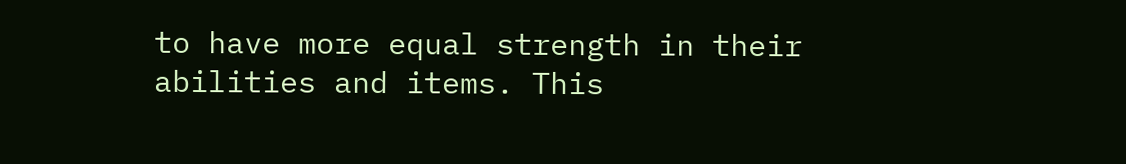to have more equal strength in their abilities and items. This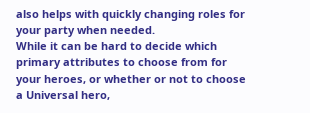also helps with quickly changing roles for your party when needed.
While it can be hard to decide which primary attributes to choose from for your heroes, or whether or not to choose a Universal hero,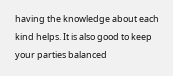having the knowledge about each kind helps. It is also good to keep your parties balanced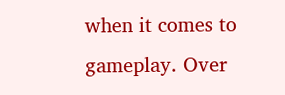when it comes to gameplay. Over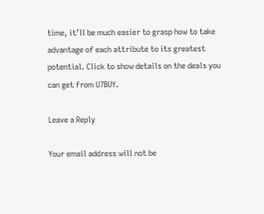time, it’ll be much easier to grasp how to take advantage of each attribute to its greatest potential. Click to show details on the deals you can get from U7BUY.

Leave a Reply

Your email address will not be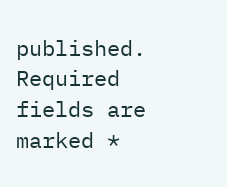published. Required fields are marked *